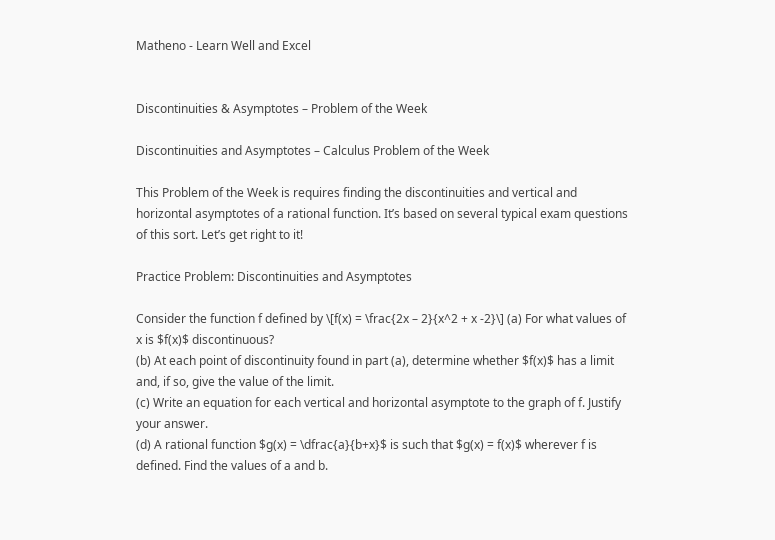Matheno - Learn Well and Excel


Discontinuities & Asymptotes – Problem of the Week

Discontinuities and Asymptotes – Calculus Problem of the Week

This Problem of the Week is requires finding the discontinuities and vertical and horizontal asymptotes of a rational function. It’s based on several typical exam questions of this sort. Let’s get right to it!

Practice Problem: Discontinuities and Asymptotes

Consider the function f defined by \[f(x) = \frac{2x – 2}{x^2 + x -2}\] (a) For what values of x is $f(x)$ discontinuous?
(b) At each point of discontinuity found in part (a), determine whether $f(x)$ has a limit and, if so, give the value of the limit.
(c) Write an equation for each vertical and horizontal asymptote to the graph of f. Justify your answer.
(d) A rational function $g(x) = \dfrac{a}{b+x}$ is such that $g(x) = f(x)$ wherever f is defined. Find the values of a and b.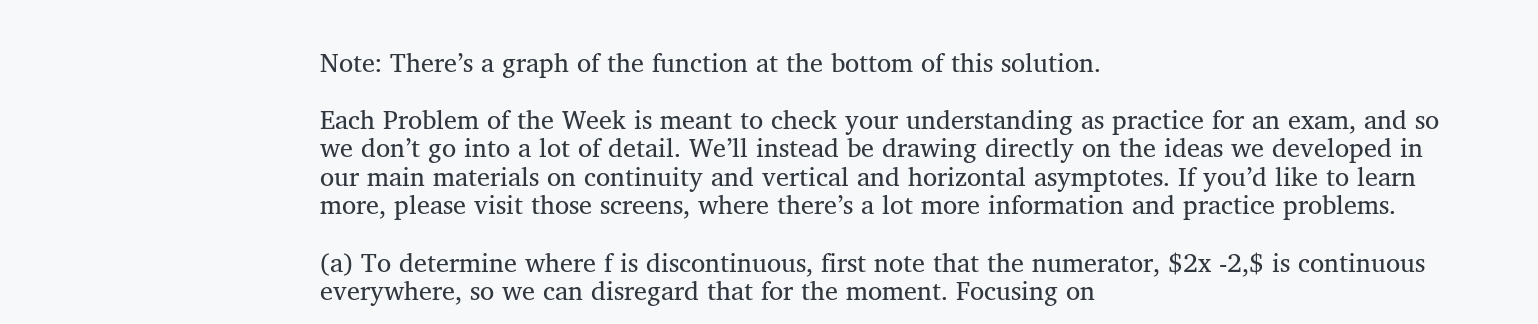Note: There’s a graph of the function at the bottom of this solution.

Each Problem of the Week is meant to check your understanding as practice for an exam, and so we don’t go into a lot of detail. We’ll instead be drawing directly on the ideas we developed in our main materials on continuity and vertical and horizontal asymptotes. If you’d like to learn more, please visit those screens, where there’s a lot more information and practice problems.

(a) To determine where f is discontinuous, first note that the numerator, $2x -2,$ is continuous everywhere, so we can disregard that for the moment. Focusing on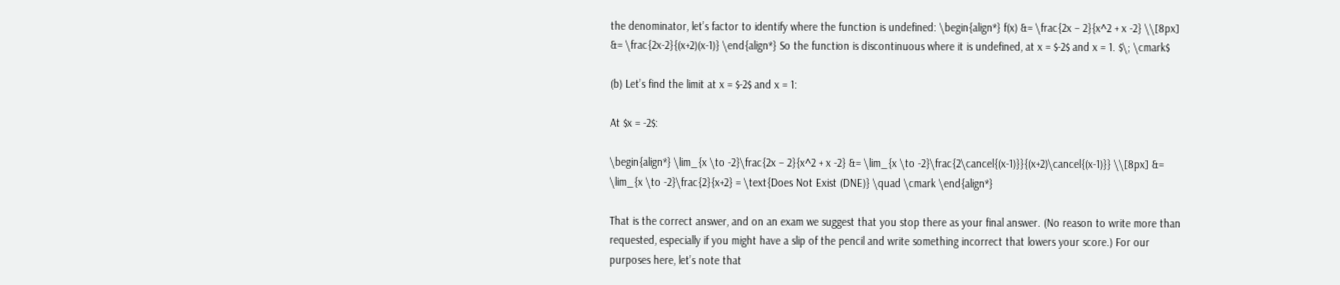the denominator, let’s factor to identify where the function is undefined: \begin{align*} f(x) &= \frac{2x – 2}{x^2 + x -2} \\[8px] &= \frac{2x-2}{(x+2)(x-1)} \end{align*} So the function is discontinuous where it is undefined, at x = $-2$ and x = 1. $\; \cmark$

(b) Let’s find the limit at x = $-2$ and x = 1:

At $x = -2$:

\begin{align*} \lim_{x \to -2}\frac{2x – 2}{x^2 + x -2} &= \lim_{x \to -2}\frac{2\cancel{(x-1)}}{(x+2)\cancel{(x-1)}} \\[8px] &= \lim_{x \to -2}\frac{2}{x+2} = \text{Does Not Exist (DNE)} \quad \cmark \end{align*}

That is the correct answer, and on an exam we suggest that you stop there as your final answer. (No reason to write more than requested, especially if you might have a slip of the pencil and write something incorrect that lowers your score.) For our purposes here, let’s note that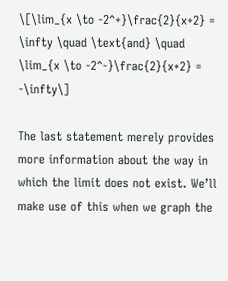\[\lim_{x \to -2^+}\frac{2}{x+2} = \infty \quad \text{and} \quad \lim_{x \to -2^-}\frac{2}{x+2} = -\infty\]

The last statement merely provides more information about the way in which the limit does not exist. We’ll make use of this when we graph the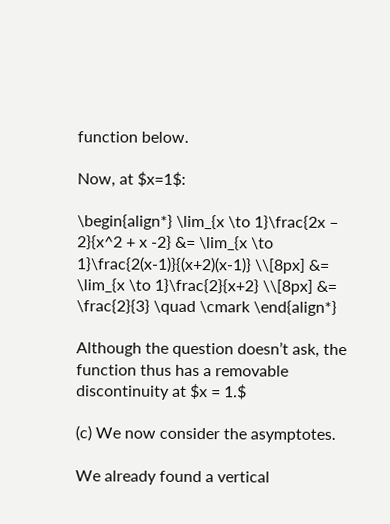function below.

Now, at $x=1$:

\begin{align*} \lim_{x \to 1}\frac{2x – 2}{x^2 + x -2} &= \lim_{x \to 1}\frac{2(x-1)}{(x+2)(x-1)} \\[8px] &= \lim_{x \to 1}\frac{2}{x+2} \\[8px] &= \frac{2}{3} \quad \cmark \end{align*}

Although the question doesn’t ask, the function thus has a removable discontinuity at $x = 1.$

(c) We now consider the asymptotes.

We already found a vertical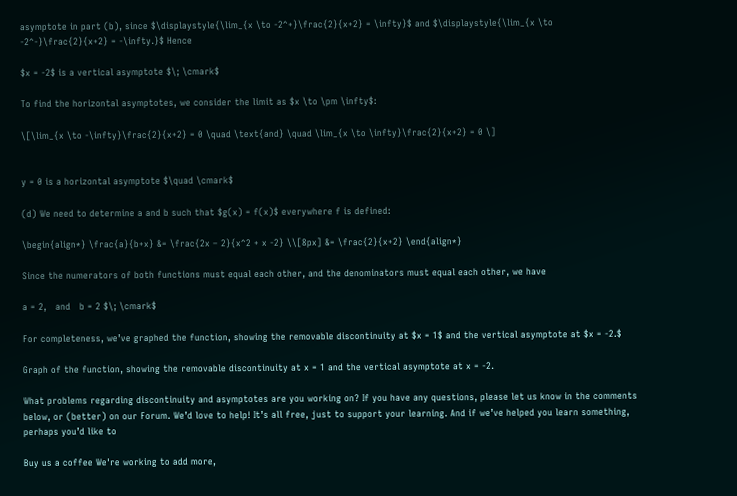asymptote in part (b), since $\displaystyle{\lim_{x \to -2^+}\frac{2}{x+2} = \infty}$ and $\displaystyle{\lim_{x \to -2^-}\frac{2}{x+2} = -\infty.}$ Hence

$x = -2$ is a vertical asymptote $\; \cmark$

To find the horizontal asymptotes, we consider the limit as $x \to \pm \infty$:

\[\lim_{x \to -\infty}\frac{2}{x+2} = 0 \quad \text{and} \quad \lim_{x \to \infty}\frac{2}{x+2} = 0 \]


y = 0 is a horizontal asymptote $\quad \cmark$

(d) We need to determine a and b such that $g(x) = f(x)$ everywhere f is defined:

\begin{align*} \frac{a}{b+x} &= \frac{2x – 2}{x^2 + x -2} \\[8px] &= \frac{2}{x+2} \end{align*}

Since the numerators of both functions must equal each other, and the denominators must equal each other, we have

a = 2,   and   b = 2 $\; \cmark$

For completeness, we’ve graphed the function, showing the removable discontinuity at $x = 1$ and the vertical asymptote at $x = -2.$

Graph of the function, showing the removable discontinuity at x = 1 and the vertical asymptote at x = -2.

What problems regarding discontinuity and asymptotes are you working on? If you have any questions, please let us know in the comments below, or (better) on our Forum. We’d love to help! It’s all free, just to support your learning. And if we’ve helped you learn something, perhaps you’d like to

Buy us a coffee We're working to add more,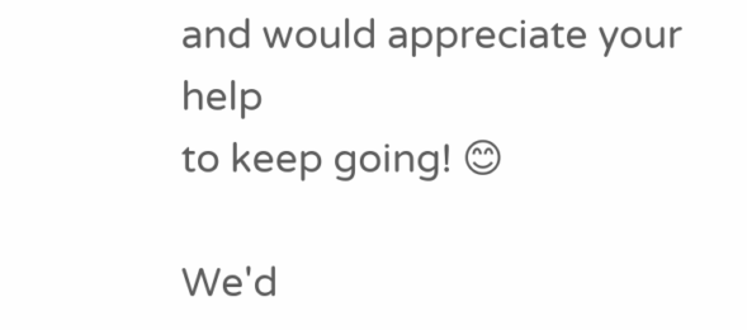and would appreciate your help
to keep going! 😊

We'd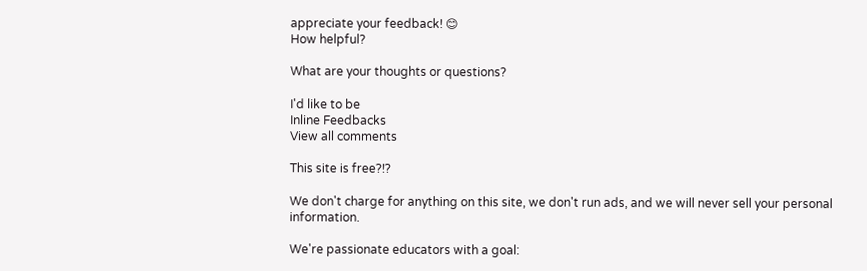appreciate your feedback! 😊
How helpful?

What are your thoughts or questions?

I'd like to be
Inline Feedbacks
View all comments

This site is free?!?

We don't charge for anything on this site, we don't run ads, and we will never sell your personal information.

We're passionate educators with a goal: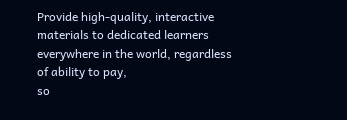Provide high-quality, interactive materials to dedicated learners everywhere in the world, regardless of ability to pay,
so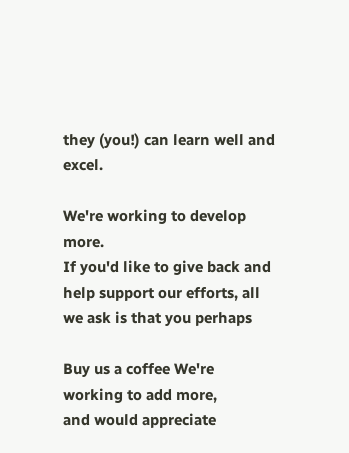they (you!) can learn well and excel.

We're working to develop more.
If you'd like to give back and help support our efforts, all we ask is that you perhaps

Buy us a coffee We're working to add more,
and would appreciate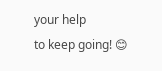your help
to keep going! 😊